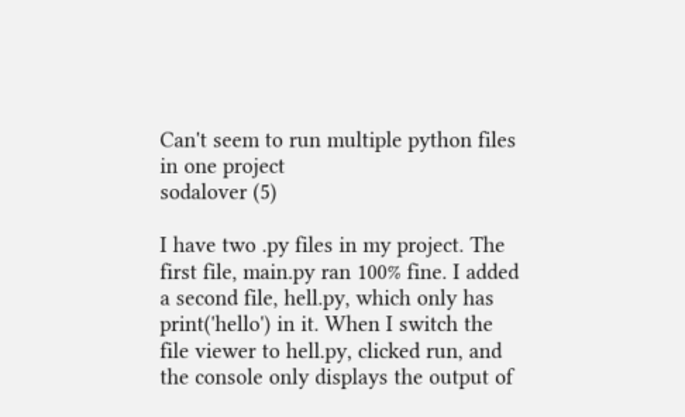Can't seem to run multiple python files in one project
sodalover (5)

I have two .py files in my project. The first file, main.py ran 100% fine. I added a second file, hell.py, which only has print('hello') in it. When I switch the file viewer to hell.py, clicked run, and the console only displays the output of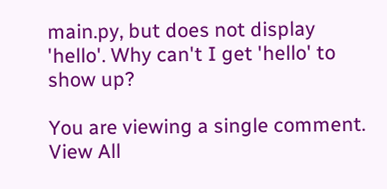main.py, but does not display 'hello'. Why can't I get 'hello' to show up?

You are viewing a single comment. View All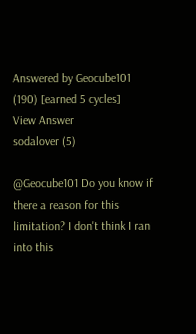Answered by Geocube101 (190) [earned 5 cycles]
View Answer
sodalover (5)

@Geocube101 Do you know if there a reason for this limitation? I don't think I ran into this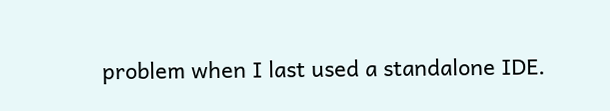problem when I last used a standalone IDE.